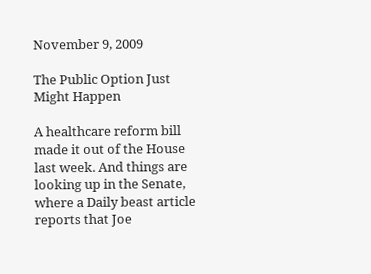November 9, 2009

The Public Option Just Might Happen

A healthcare reform bill made it out of the House last week. And things are looking up in the Senate, where a Daily beast article reports that Joe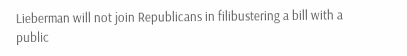Lieberman will not join Republicans in filibustering a bill with a public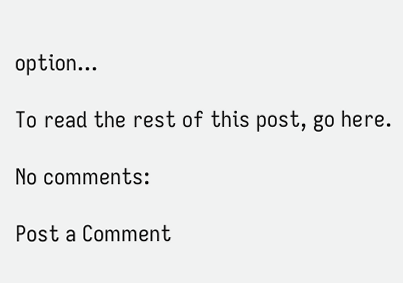option...

To read the rest of this post, go here.

No comments:

Post a Comment